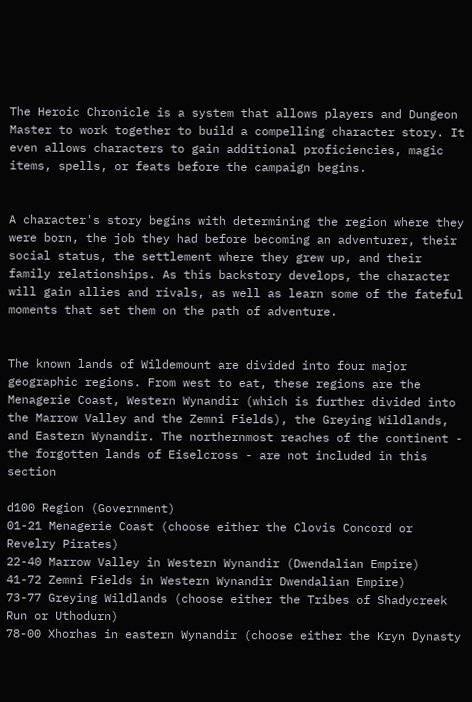The Heroic Chronicle is a system that allows players and Dungeon Master to work together to build a compelling character story. It even allows characters to gain additional proficiencies, magic items, spells, or feats before the campaign begins.


A character's story begins with determining the region where they were born, the job they had before becoming an adventurer, their social status, the settlement where they grew up, and their family relationships. As this backstory develops, the character will gain allies and rivals, as well as learn some of the fateful moments that set them on the path of adventure.


The known lands of Wildemount are divided into four major geographic regions. From west to eat, these regions are the Menagerie Coast, Western Wynandir (which is further divided into the Marrow Valley and the Zemni Fields), the Greying Wildlands, and Eastern Wynandir. The northernmost reaches of the continent - the forgotten lands of Eiselcross - are not included in this section

d100 Region (Government)
01-21 Menagerie Coast (choose either the Clovis Concord or Revelry Pirates)
22-40 Marrow Valley in Western Wynandir (Dwendalian Empire)
41-72 Zemni Fields in Western Wynandir Dwendalian Empire)
73-77 Greying Wildlands (choose either the Tribes of Shadycreek Run or Uthodurn)
78-00 Xhorhas in eastern Wynandir (choose either the Kryn Dynasty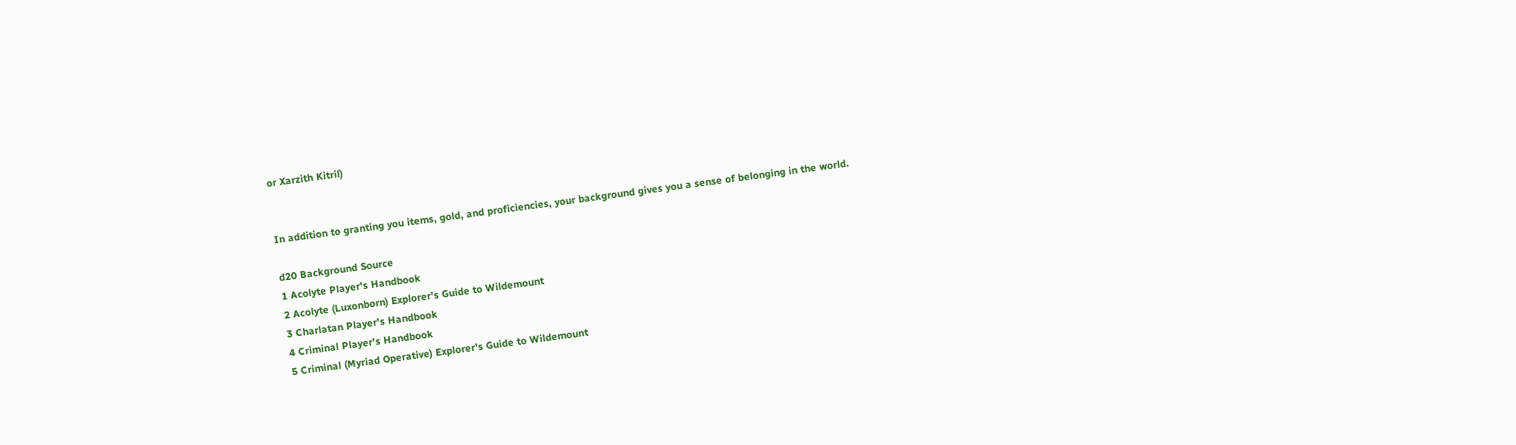or Xarzith Kitril)


In addition to granting you items, gold, and proficiencies, your background gives you a sense of belonging in the world.

d20 Background Source
1 Acolyte Player's Handbook
2 Acolyte (Luxonborn) Explorer's Guide to Wildemount
3 Charlatan Player's Handbook
4 Criminal Player's Handbook
5 Criminal (Myriad Operative) Explorer's Guide to Wildemount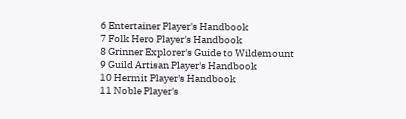6 Entertainer Player's Handbook
7 Folk Hero Player's Handbook
8 Grinner Explorer's Guide to Wildemount
9 Guild Artisan Player's Handbook
10 Hermit Player's Handbook
11 Noble Player's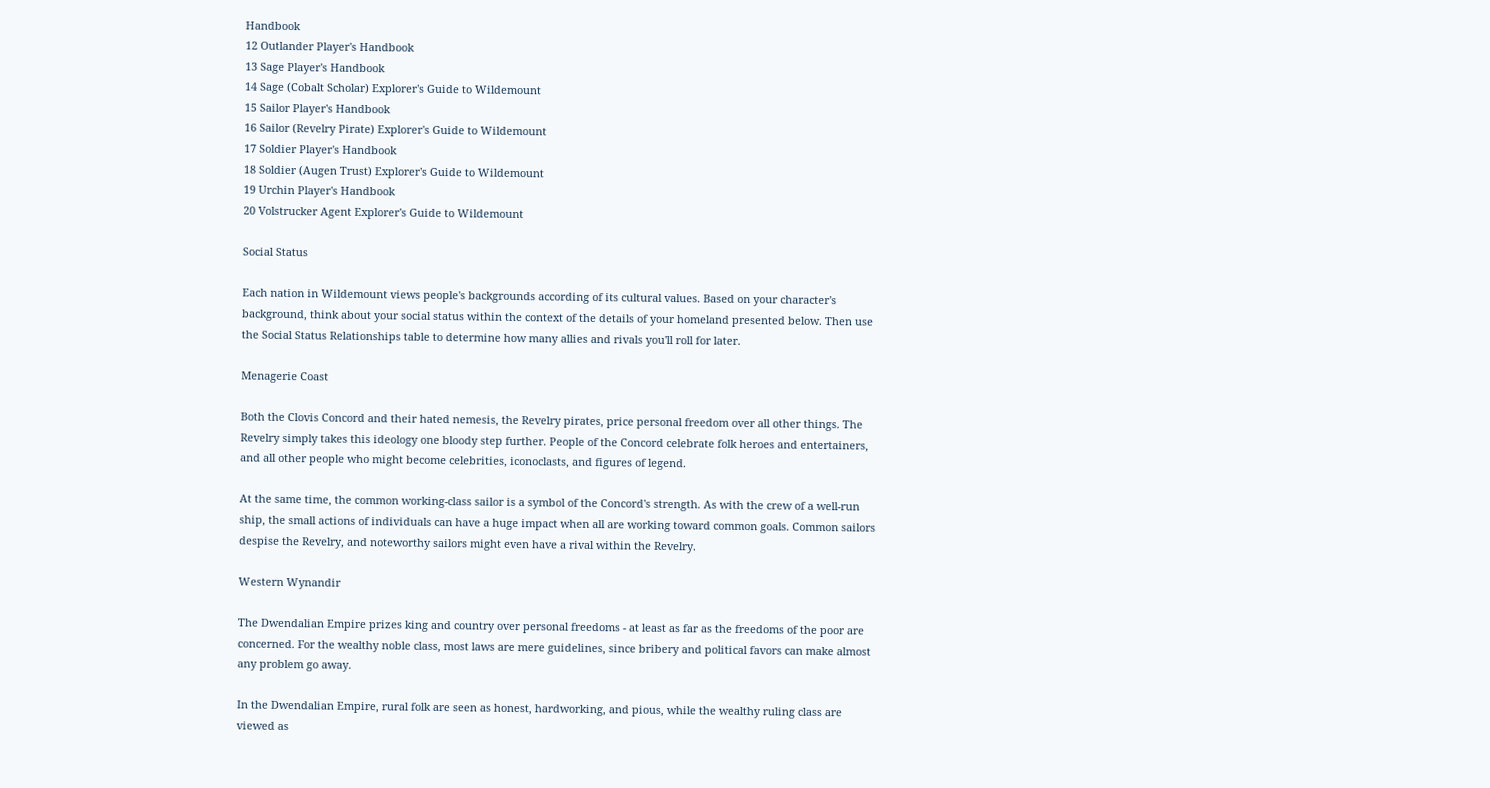Handbook
12 Outlander Player's Handbook
13 Sage Player's Handbook
14 Sage (Cobalt Scholar) Explorer's Guide to Wildemount
15 Sailor Player's Handbook
16 Sailor (Revelry Pirate) Explorer's Guide to Wildemount
17 Soldier Player's Handbook
18 Soldier (Augen Trust) Explorer's Guide to Wildemount
19 Urchin Player's Handbook
20 Volstrucker Agent Explorer's Guide to Wildemount

Social Status

Each nation in Wildemount views people's backgrounds according of its cultural values. Based on your character's background, think about your social status within the context of the details of your homeland presented below. Then use the Social Status Relationships table to determine how many allies and rivals you'll roll for later.

Menagerie Coast

Both the Clovis Concord and their hated nemesis, the Revelry pirates, price personal freedom over all other things. The Revelry simply takes this ideology one bloody step further. People of the Concord celebrate folk heroes and entertainers, and all other people who might become celebrities, iconoclasts, and figures of legend.

At the same time, the common working-class sailor is a symbol of the Concord's strength. As with the crew of a well-run ship, the small actions of individuals can have a huge impact when all are working toward common goals. Common sailors despise the Revelry, and noteworthy sailors might even have a rival within the Revelry.

Western Wynandir

The Dwendalian Empire prizes king and country over personal freedoms - at least as far as the freedoms of the poor are concerned. For the wealthy noble class, most laws are mere guidelines, since bribery and political favors can make almost any problem go away.

In the Dwendalian Empire, rural folk are seen as honest, hardworking, and pious, while the wealthy ruling class are viewed as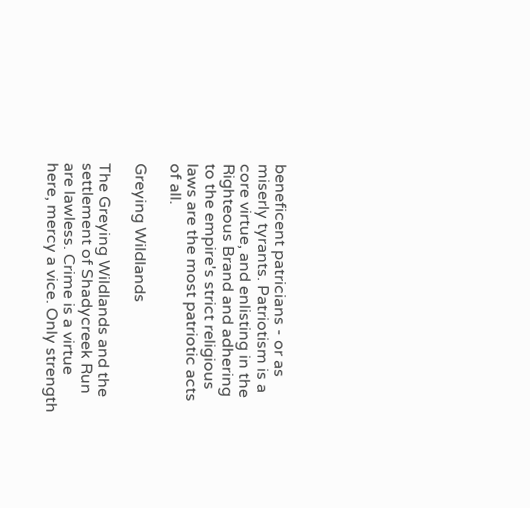beneficent patricians - or as miserly tyrants. Patriotism is a core virtue, and enlisting in the Righteous Brand and adhering to the empire's strict religious laws are the most patriotic acts of all.

Greying Wildlands

The Greying Wildlands and the settlement of Shadycreek Run are lawless. Crime is a virtue here, mercy a vice. Only strength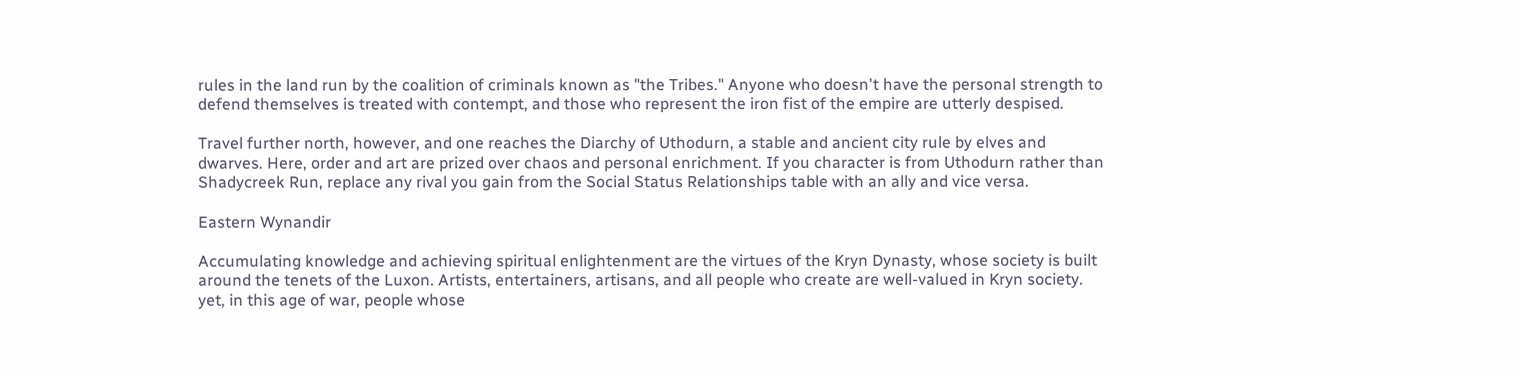rules in the land run by the coalition of criminals known as "the Tribes." Anyone who doesn't have the personal strength to defend themselves is treated with contempt, and those who represent the iron fist of the empire are utterly despised.

Travel further north, however, and one reaches the Diarchy of Uthodurn, a stable and ancient city rule by elves and dwarves. Here, order and art are prized over chaos and personal enrichment. If you character is from Uthodurn rather than Shadycreek Run, replace any rival you gain from the Social Status Relationships table with an ally and vice versa.

Eastern Wynandir

Accumulating knowledge and achieving spiritual enlightenment are the virtues of the Kryn Dynasty, whose society is built around the tenets of the Luxon. Artists, entertainers, artisans, and all people who create are well-valued in Kryn society. yet, in this age of war, people whose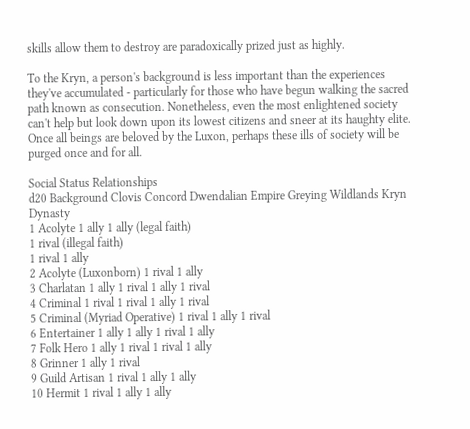skills allow them to destroy are paradoxically prized just as highly.

To the Kryn, a person's background is less important than the experiences they've accumulated - particularly for those who have begun walking the sacred path known as consecution. Nonetheless, even the most enlightened society can't help but look down upon its lowest citizens and sneer at its haughty elite. Once all beings are beloved by the Luxon, perhaps these ills of society will be purged once and for all.

Social Status Relationships
d20 Background Clovis Concord Dwendalian Empire Greying Wildlands Kryn Dynasty
1 Acolyte 1 ally 1 ally (legal faith)
1 rival (illegal faith)
1 rival 1 ally
2 Acolyte (Luxonborn) 1 rival 1 ally
3 Charlatan 1 ally 1 rival 1 ally 1 rival
4 Criminal 1 rival 1 rival 1 ally 1 rival
5 Criminal (Myriad Operative) 1 rival 1 ally 1 rival
6 Entertainer 1 ally 1 ally 1 rival 1 ally
7 Folk Hero 1 ally 1 rival 1 rival 1 ally
8 Grinner 1 ally 1 rival
9 Guild Artisan 1 rival 1 ally 1 ally
10 Hermit 1 rival 1 ally 1 ally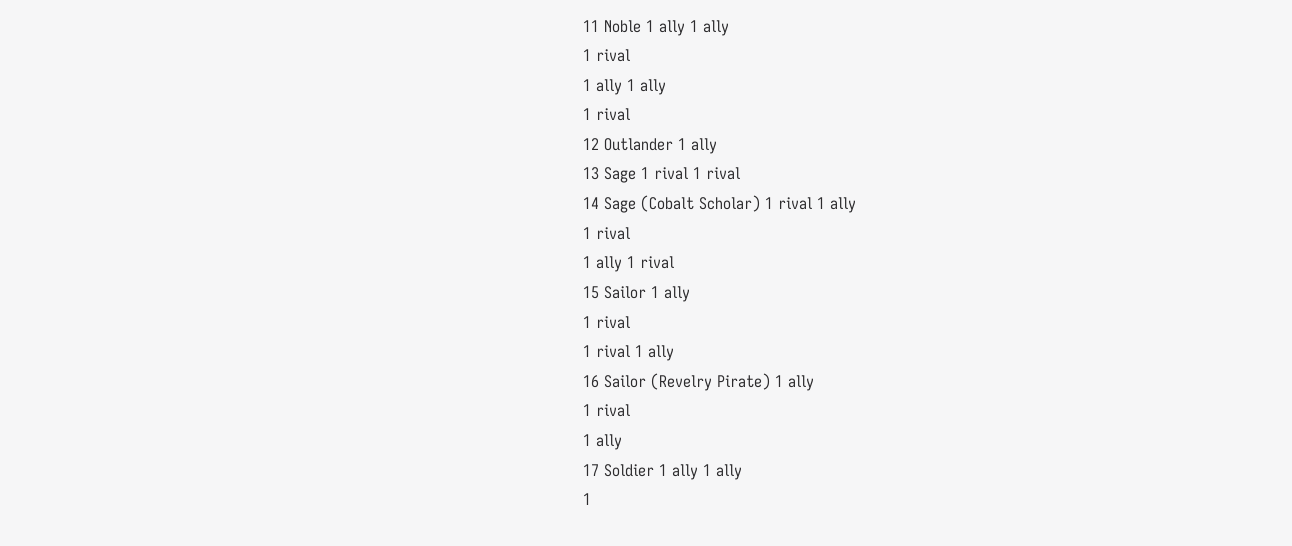11 Noble 1 ally 1 ally
1 rival
1 ally 1 ally
1 rival
12 Outlander 1 ally
13 Sage 1 rival 1 rival
14 Sage (Cobalt Scholar) 1 rival 1 ally
1 rival
1 ally 1 rival
15 Sailor 1 ally
1 rival
1 rival 1 ally
16 Sailor (Revelry Pirate) 1 ally
1 rival
1 ally
17 Soldier 1 ally 1 ally
1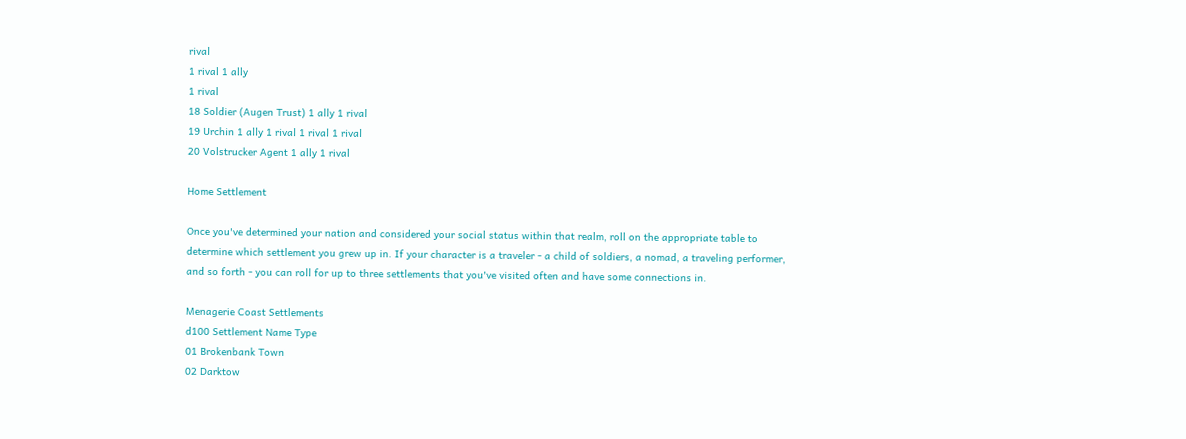rival
1 rival 1 ally
1 rival
18 Soldier (Augen Trust) 1 ally 1 rival
19 Urchin 1 ally 1 rival 1 rival 1 rival
20 Volstrucker Agent 1 ally 1 rival

Home Settlement

Once you've determined your nation and considered your social status within that realm, roll on the appropriate table to determine which settlement you grew up in. If your character is a traveler - a child of soldiers, a nomad, a traveling performer, and so forth - you can roll for up to three settlements that you've visited often and have some connections in.

Menagerie Coast Settlements
d100 Settlement Name Type
01 Brokenbank Town
02 Darktow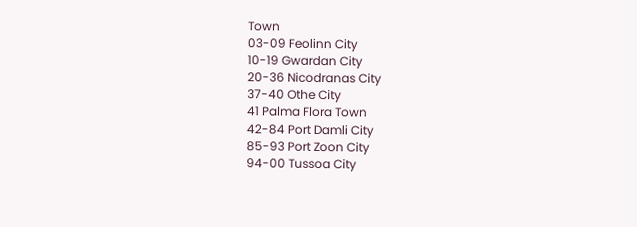Town
03-09 Feolinn City
10-19 Gwardan City
20-36 Nicodranas City
37-40 Othe City
41 Palma Flora Town
42-84 Port Damli City
85-93 Port Zoon City
94-00 Tussoa City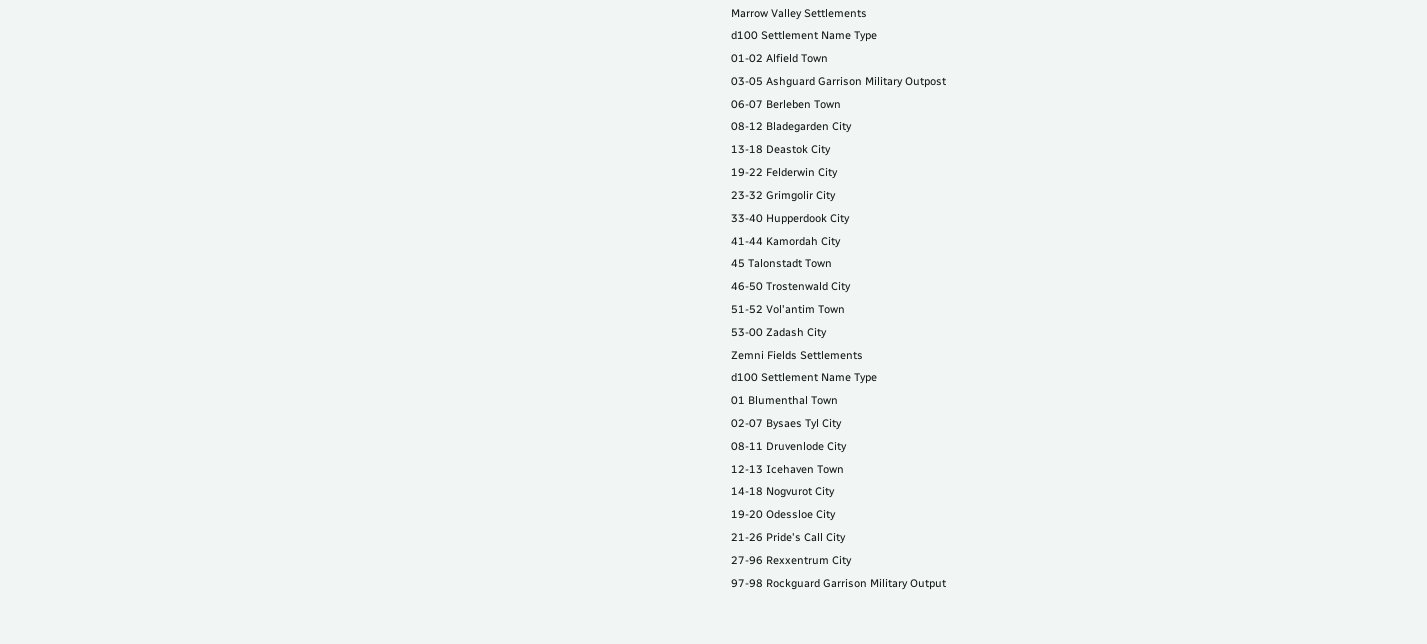Marrow Valley Settlements
d100 Settlement Name Type
01-02 Alfield Town
03-05 Ashguard Garrison Military Outpost
06-07 Berleben Town
08-12 Bladegarden City
13-18 Deastok City
19-22 Felderwin City
23-32 Grimgolir City
33-40 Hupperdook City
41-44 Kamordah City
45 Talonstadt Town
46-50 Trostenwald City
51-52 Vol'antim Town
53-00 Zadash City
Zemni Fields Settlements
d100 Settlement Name Type
01 Blumenthal Town
02-07 Bysaes Tyl City
08-11 Druvenlode City
12-13 Icehaven Town
14-18 Nogvurot City
19-20 Odessloe City
21-26 Pride's Call City
27-96 Rexxentrum City
97-98 Rockguard Garrison Military Output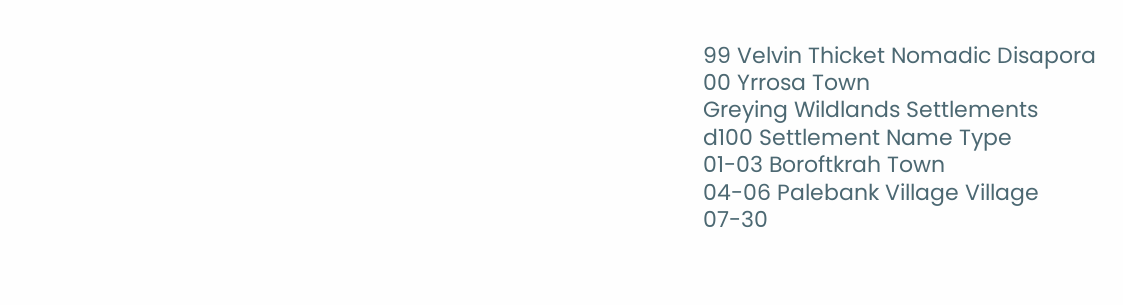99 Velvin Thicket Nomadic Disapora
00 Yrrosa Town
Greying Wildlands Settlements
d100 Settlement Name Type
01-03 Boroftkrah Town
04-06 Palebank Village Village
07-30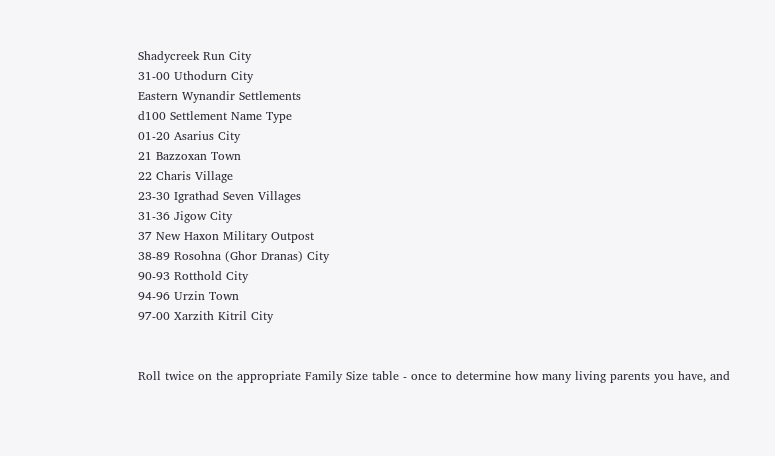Shadycreek Run City
31-00 Uthodurn City
Eastern Wynandir Settlements
d100 Settlement Name Type
01-20 Asarius City
21 Bazzoxan Town
22 Charis Village
23-30 Igrathad Seven Villages
31-36 Jigow City
37 New Haxon Military Outpost
38-89 Rosohna (Ghor Dranas) City
90-93 Rotthold City
94-96 Urzin Town
97-00 Xarzith Kitril City


Roll twice on the appropriate Family Size table - once to determine how many living parents you have, and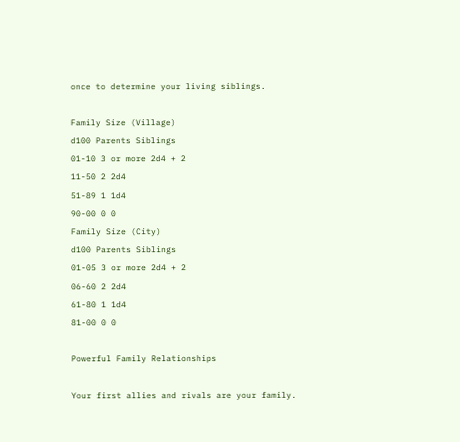once to determine your living siblings.

Family Size (Village)
d100 Parents Siblings
01-10 3 or more 2d4 + 2
11-50 2 2d4
51-89 1 1d4
90-00 0 0
Family Size (City)
d100 Parents Siblings
01-05 3 or more 2d4 + 2
06-60 2 2d4
61-80 1 1d4
81-00 0 0

Powerful Family Relationships

Your first allies and rivals are your family.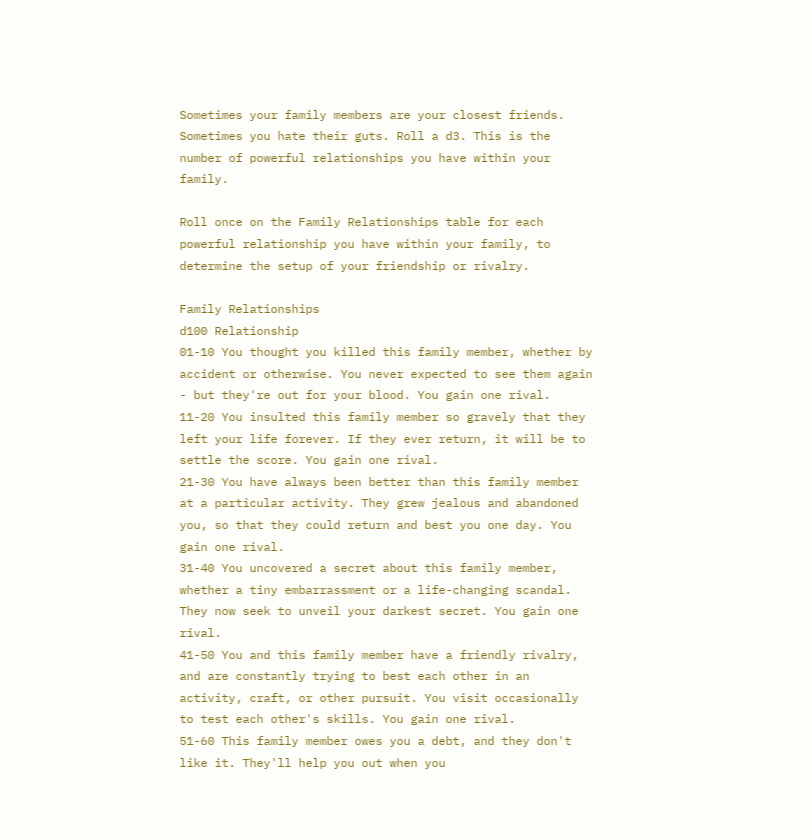Sometimes your family members are your closest friends. Sometimes you hate their guts. Roll a d3. This is the number of powerful relationships you have within your family.

Roll once on the Family Relationships table for each powerful relationship you have within your family, to determine the setup of your friendship or rivalry.

Family Relationships
d100 Relationship
01-10 You thought you killed this family member, whether by accident or otherwise. You never expected to see them again - but they're out for your blood. You gain one rival.
11-20 You insulted this family member so gravely that they left your life forever. If they ever return, it will be to settle the score. You gain one rival.
21-30 You have always been better than this family member at a particular activity. They grew jealous and abandoned you, so that they could return and best you one day. You gain one rival.
31-40 You uncovered a secret about this family member, whether a tiny embarrassment or a life-changing scandal. They now seek to unveil your darkest secret. You gain one rival.
41-50 You and this family member have a friendly rivalry, and are constantly trying to best each other in an activity, craft, or other pursuit. You visit occasionally to test each other's skills. You gain one rival.
51-60 This family member owes you a debt, and they don't like it. They'll help you out when you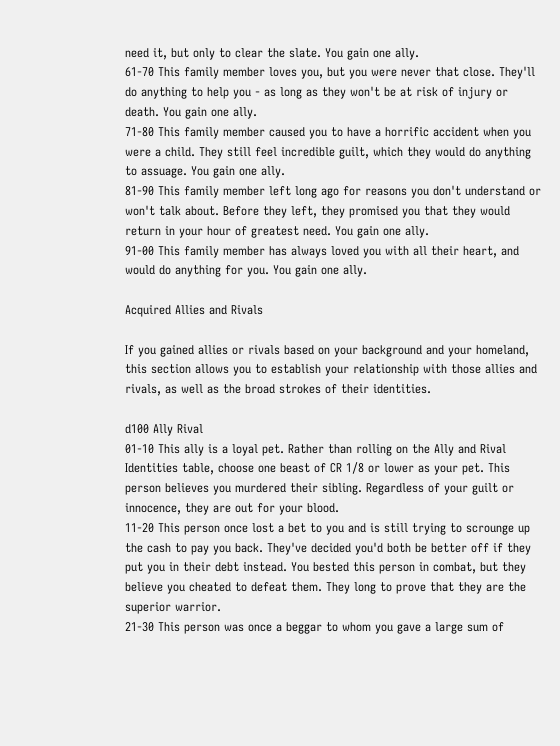need it, but only to clear the slate. You gain one ally.
61-70 This family member loves you, but you were never that close. They'll do anything to help you - as long as they won't be at risk of injury or death. You gain one ally.
71-80 This family member caused you to have a horrific accident when you were a child. They still feel incredible guilt, which they would do anything to assuage. You gain one ally.
81-90 This family member left long ago for reasons you don't understand or won't talk about. Before they left, they promised you that they would return in your hour of greatest need. You gain one ally.
91-00 This family member has always loved you with all their heart, and would do anything for you. You gain one ally.

Acquired Allies and Rivals

If you gained allies or rivals based on your background and your homeland, this section allows you to establish your relationship with those allies and rivals, as well as the broad strokes of their identities.

d100 Ally Rival
01-10 This ally is a loyal pet. Rather than rolling on the Ally and Rival Identities table, choose one beast of CR 1/8 or lower as your pet. This person believes you murdered their sibling. Regardless of your guilt or innocence, they are out for your blood.
11-20 This person once lost a bet to you and is still trying to scrounge up the cash to pay you back. They've decided you'd both be better off if they put you in their debt instead. You bested this person in combat, but they believe you cheated to defeat them. They long to prove that they are the superior warrior.
21-30 This person was once a beggar to whom you gave a large sum of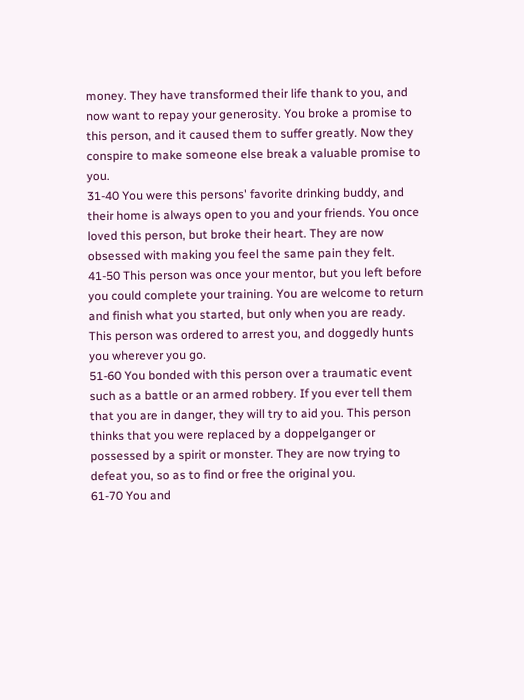money. They have transformed their life thank to you, and now want to repay your generosity. You broke a promise to this person, and it caused them to suffer greatly. Now they conspire to make someone else break a valuable promise to you.
31-40 You were this persons' favorite drinking buddy, and their home is always open to you and your friends. You once loved this person, but broke their heart. They are now obsessed with making you feel the same pain they felt.
41-50 This person was once your mentor, but you left before you could complete your training. You are welcome to return and finish what you started, but only when you are ready. This person was ordered to arrest you, and doggedly hunts you wherever you go.
51-60 You bonded with this person over a traumatic event such as a battle or an armed robbery. If you ever tell them that you are in danger, they will try to aid you. This person thinks that you were replaced by a doppelganger or possessed by a spirit or monster. They are now trying to defeat you, so as to find or free the original you.
61-70 You and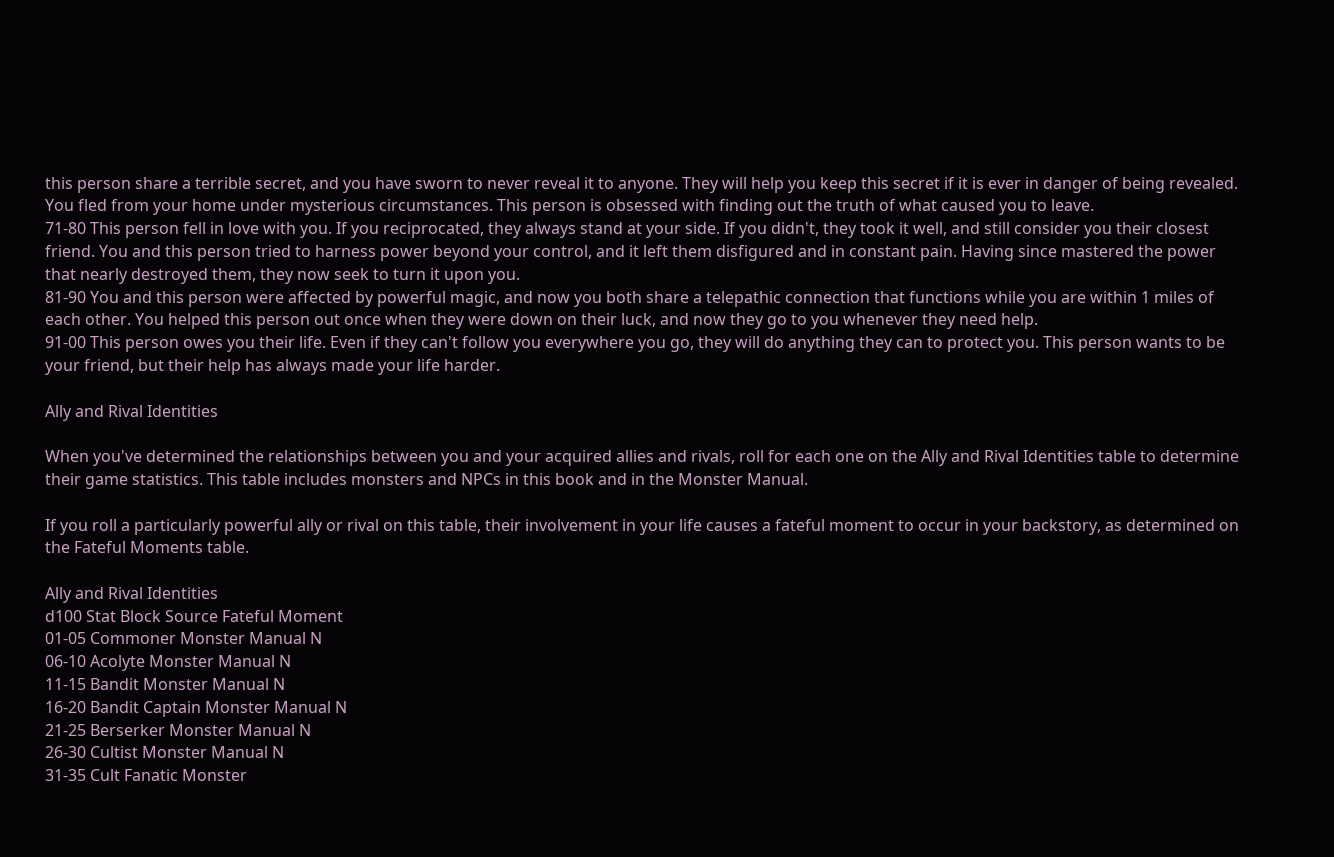this person share a terrible secret, and you have sworn to never reveal it to anyone. They will help you keep this secret if it is ever in danger of being revealed. You fled from your home under mysterious circumstances. This person is obsessed with finding out the truth of what caused you to leave.
71-80 This person fell in love with you. If you reciprocated, they always stand at your side. If you didn't, they took it well, and still consider you their closest friend. You and this person tried to harness power beyond your control, and it left them disfigured and in constant pain. Having since mastered the power that nearly destroyed them, they now seek to turn it upon you.
81-90 You and this person were affected by powerful magic, and now you both share a telepathic connection that functions while you are within 1 miles of each other. You helped this person out once when they were down on their luck, and now they go to you whenever they need help.
91-00 This person owes you their life. Even if they can't follow you everywhere you go, they will do anything they can to protect you. This person wants to be your friend, but their help has always made your life harder.

Ally and Rival Identities

When you've determined the relationships between you and your acquired allies and rivals, roll for each one on the Ally and Rival Identities table to determine their game statistics. This table includes monsters and NPCs in this book and in the Monster Manual.

If you roll a particularly powerful ally or rival on this table, their involvement in your life causes a fateful moment to occur in your backstory, as determined on the Fateful Moments table.

Ally and Rival Identities
d100 Stat Block Source Fateful Moment
01-05 Commoner Monster Manual N
06-10 Acolyte Monster Manual N
11-15 Bandit Monster Manual N
16-20 Bandit Captain Monster Manual N
21-25 Berserker Monster Manual N
26-30 Cultist Monster Manual N
31-35 Cult Fanatic Monster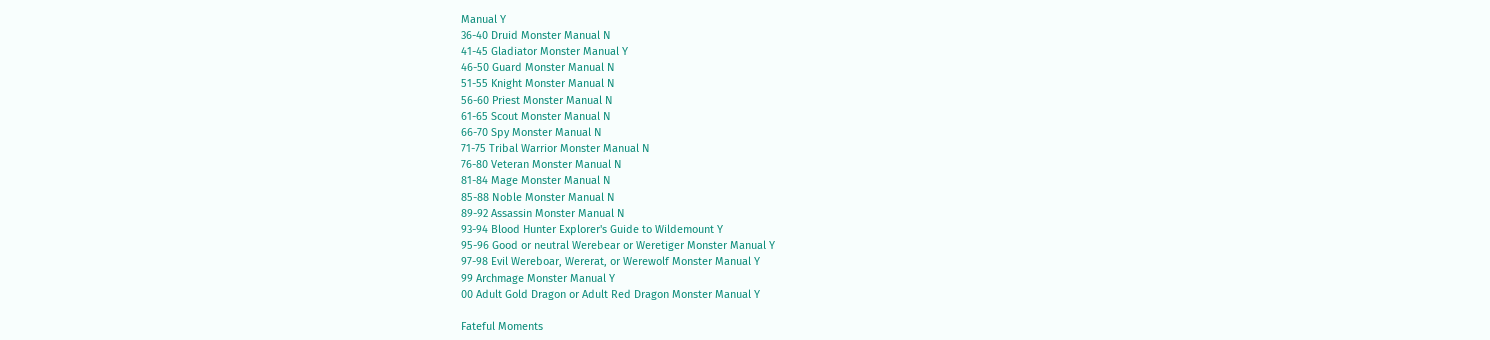Manual Y
36-40 Druid Monster Manual N
41-45 Gladiator Monster Manual Y
46-50 Guard Monster Manual N
51-55 Knight Monster Manual N
56-60 Priest Monster Manual N
61-65 Scout Monster Manual N
66-70 Spy Monster Manual N
71-75 Tribal Warrior Monster Manual N
76-80 Veteran Monster Manual N
81-84 Mage Monster Manual N
85-88 Noble Monster Manual N
89-92 Assassin Monster Manual N
93-94 Blood Hunter Explorer's Guide to Wildemount Y
95-96 Good or neutral Werebear or Weretiger Monster Manual Y
97-98 Evil Wereboar, Wererat, or Werewolf Monster Manual Y
99 Archmage Monster Manual Y
00 Adult Gold Dragon or Adult Red Dragon Monster Manual Y

Fateful Moments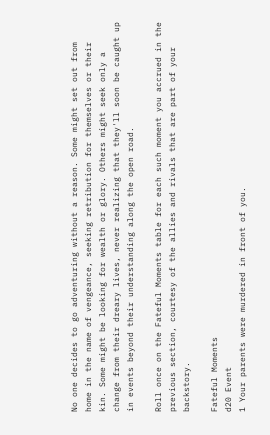No one decides to go adventuring without a reason. Some might set out from home in the name of vengeance, seeking retribution for themselves or their kin. Some might be looking for wealth or glory. Others might seek only a change from their dreary lives, never realizing that they'll soon be caught up in events beyond their understanding along the open road.

Roll once on the Fateful Moments table for each such moment you accrued in the previous section, courtesy of the allies and rivals that are part of your backstory.

Fateful Moments
d20 Event
1 Your parents were murdered in front of you.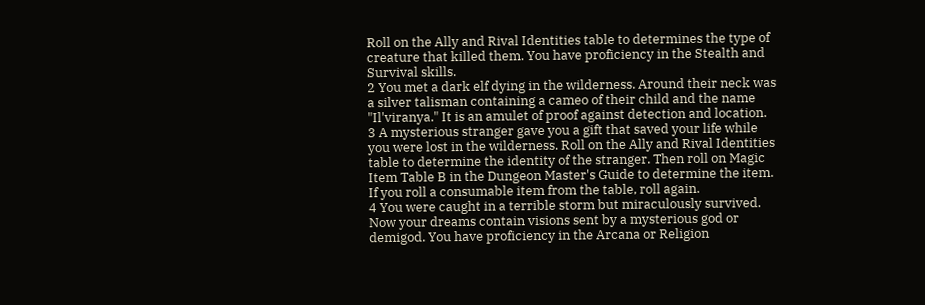Roll on the Ally and Rival Identities table to determines the type of creature that killed them. You have proficiency in the Stealth and Survival skills.
2 You met a dark elf dying in the wilderness. Around their neck was a silver talisman containing a cameo of their child and the name "Il'viranya." It is an amulet of proof against detection and location.
3 A mysterious stranger gave you a gift that saved your life while you were lost in the wilderness. Roll on the Ally and Rival Identities table to determine the identity of the stranger. Then roll on Magic Item Table B in the Dungeon Master's Guide to determine the item. If you roll a consumable item from the table, roll again.
4 You were caught in a terrible storm but miraculously survived. Now your dreams contain visions sent by a mysterious god or demigod. You have proficiency in the Arcana or Religion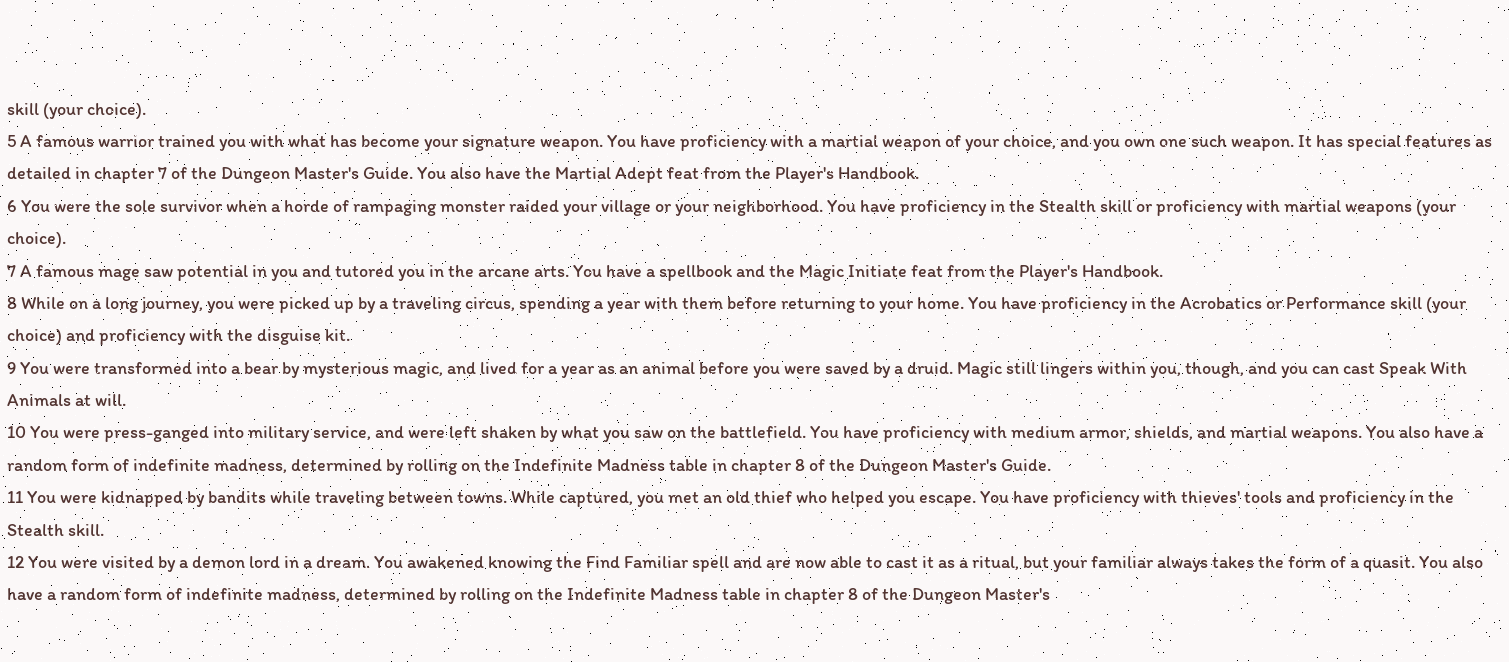skill (your choice).
5 A famous warrior trained you with what has become your signature weapon. You have proficiency with a martial weapon of your choice, and you own one such weapon. It has special features as detailed in chapter 7 of the Dungeon Master's Guide. You also have the Martial Adept feat from the Player's Handbook.
6 You were the sole survivor when a horde of rampaging monster raided your village or your neighborhood. You have proficiency in the Stealth skill or proficiency with martial weapons (your choice).
7 A famous mage saw potential in you and tutored you in the arcane arts. You have a spellbook and the Magic Initiate feat from the Player's Handbook.
8 While on a long journey, you were picked up by a traveling circus, spending a year with them before returning to your home. You have proficiency in the Acrobatics or Performance skill (your choice) and proficiency with the disguise kit.
9 You were transformed into a bear by mysterious magic, and lived for a year as an animal before you were saved by a druid. Magic still lingers within you, though, and you can cast Speak With Animals at will.
10 You were press-ganged into military service, and were left shaken by what you saw on the battlefield. You have proficiency with medium armor, shields, and martial weapons. You also have a random form of indefinite madness, determined by rolling on the Indefinite Madness table in chapter 8 of the Dungeon Master's Guide.
11 You were kidnapped by bandits while traveling between towns. While captured, you met an old thief who helped you escape. You have proficiency with thieves' tools and proficiency in the Stealth skill.
12 You were visited by a demon lord in a dream. You awakened knowing the Find Familiar spell and are now able to cast it as a ritual, but your familiar always takes the form of a quasit. You also have a random form of indefinite madness, determined by rolling on the Indefinite Madness table in chapter 8 of the Dungeon Master's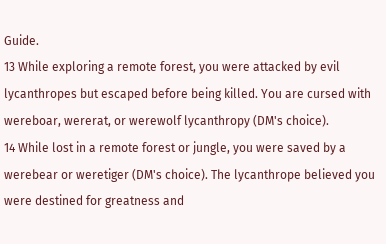Guide.
13 While exploring a remote forest, you were attacked by evil lycanthropes but escaped before being killed. You are cursed with wereboar, wererat, or werewolf lycanthropy (DM's choice).
14 While lost in a remote forest or jungle, you were saved by a werebear or weretiger (DM's choice). The lycanthrope believed you were destined for greatness and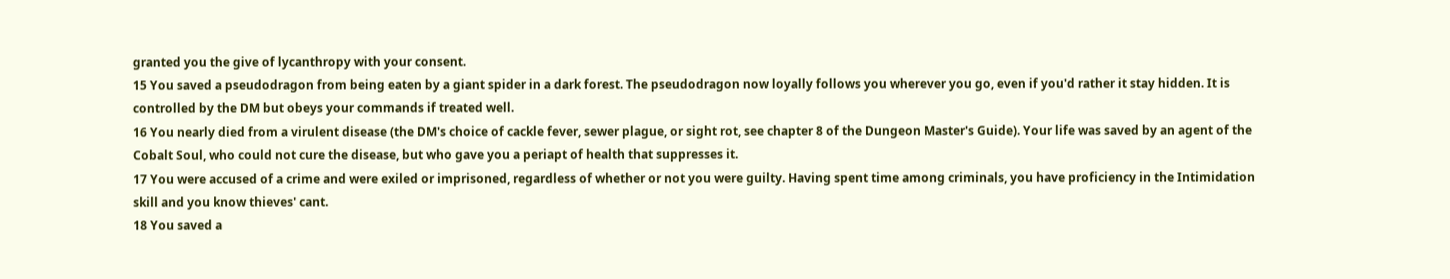granted you the give of lycanthropy with your consent.
15 You saved a pseudodragon from being eaten by a giant spider in a dark forest. The pseudodragon now loyally follows you wherever you go, even if you'd rather it stay hidden. It is controlled by the DM but obeys your commands if treated well.
16 You nearly died from a virulent disease (the DM's choice of cackle fever, sewer plague, or sight rot, see chapter 8 of the Dungeon Master's Guide). Your life was saved by an agent of the Cobalt Soul, who could not cure the disease, but who gave you a periapt of health that suppresses it.
17 You were accused of a crime and were exiled or imprisoned, regardless of whether or not you were guilty. Having spent time among criminals, you have proficiency in the Intimidation skill and you know thieves' cant.
18 You saved a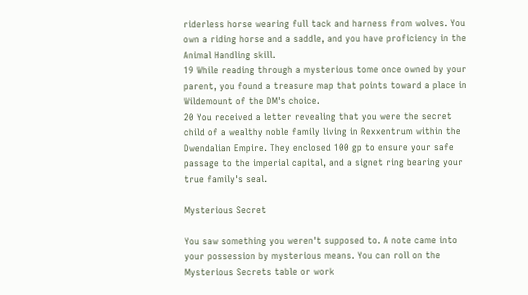riderless horse wearing full tack and harness from wolves. You own a riding horse and a saddle, and you have proficiency in the Animal Handling skill.
19 While reading through a mysterious tome once owned by your parent, you found a treasure map that points toward a place in Wildemount of the DM's choice.
20 You received a letter revealing that you were the secret child of a wealthy noble family living in Rexxentrum within the Dwendalian Empire. They enclosed 100 gp to ensure your safe passage to the imperial capital, and a signet ring bearing your true family's seal.

Mysterious Secret

You saw something you weren't supposed to. A note came into your possession by mysterious means. You can roll on the Mysterious Secrets table or work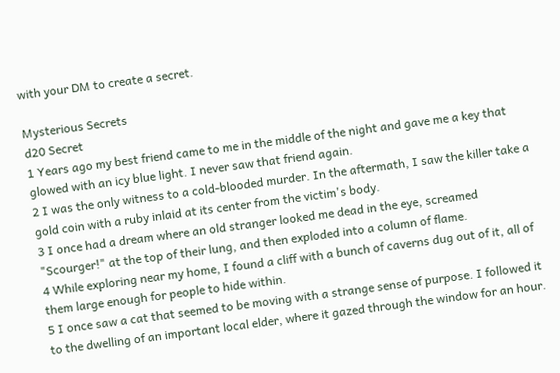with your DM to create a secret.

Mysterious Secrets
d20 Secret
1 Years ago my best friend came to me in the middle of the night and gave me a key that glowed with an icy blue light. I never saw that friend again.
2 I was the only witness to a cold-blooded murder. In the aftermath, I saw the killer take a gold coin with a ruby inlaid at its center from the victim's body.
3 I once had a dream where an old stranger looked me dead in the eye, screamed "Scourger!" at the top of their lung, and then exploded into a column of flame.
4 While exploring near my home, I found a cliff with a bunch of caverns dug out of it, all of them large enough for people to hide within.
5 I once saw a cat that seemed to be moving with a strange sense of purpose. I followed it to the dwelling of an important local elder, where it gazed through the window for an hour.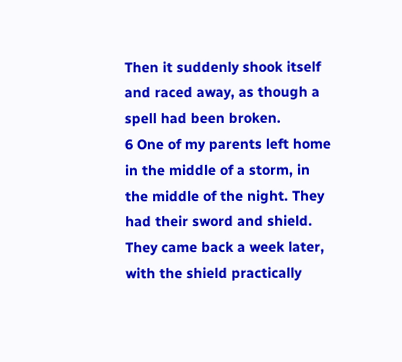Then it suddenly shook itself and raced away, as though a spell had been broken.
6 One of my parents left home in the middle of a storm, in the middle of the night. They had their sword and shield. They came back a week later, with the shield practically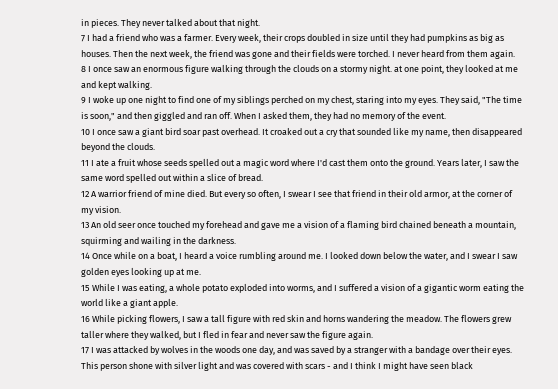in pieces. They never talked about that night.
7 I had a friend who was a farmer. Every week, their crops doubled in size until they had pumpkins as big as houses. Then the next week, the friend was gone and their fields were torched. I never heard from them again.
8 I once saw an enormous figure walking through the clouds on a stormy night. at one point, they looked at me and kept walking.
9 I woke up one night to find one of my siblings perched on my chest, staring into my eyes. They said, "The time is soon," and then giggled and ran off. When I asked them, they had no memory of the event.
10 I once saw a giant bird soar past overhead. It croaked out a cry that sounded like my name, then disappeared beyond the clouds.
11 I ate a fruit whose seeds spelled out a magic word where I'd cast them onto the ground. Years later, I saw the same word spelled out within a slice of bread.
12 A warrior friend of mine died. But every so often, I swear I see that friend in their old armor, at the corner of my vision.
13 An old seer once touched my forehead and gave me a vision of a flaming bird chained beneath a mountain, squirming and wailing in the darkness.
14 Once while on a boat, I heard a voice rumbling around me. I looked down below the water, and I swear I saw golden eyes looking up at me.
15 While I was eating, a whole potato exploded into worms, and I suffered a vision of a gigantic worm eating the world like a giant apple.
16 While picking flowers, I saw a tall figure with red skin and horns wandering the meadow. The flowers grew taller where they walked, but I fled in fear and never saw the figure again.
17 I was attacked by wolves in the woods one day, and was saved by a stranger with a bandage over their eyes. This person shone with silver light and was covered with scars - and I think I might have seen black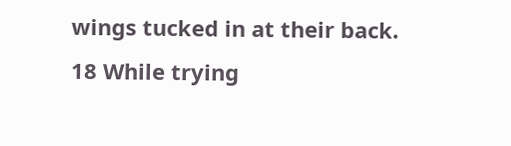wings tucked in at their back.
18 While trying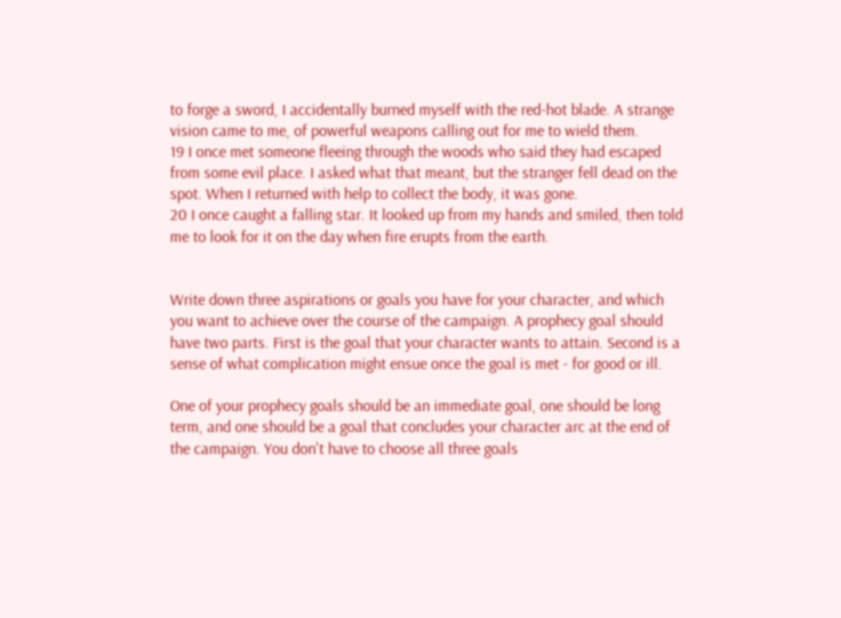to forge a sword, I accidentally burned myself with the red-hot blade. A strange vision came to me, of powerful weapons calling out for me to wield them.
19 I once met someone fleeing through the woods who said they had escaped from some evil place. I asked what that meant, but the stranger fell dead on the spot. When I returned with help to collect the body, it was gone.
20 I once caught a falling star. It looked up from my hands and smiled, then told me to look for it on the day when fire erupts from the earth.


Write down three aspirations or goals you have for your character, and which you want to achieve over the course of the campaign. A prophecy goal should have two parts. First is the goal that your character wants to attain. Second is a sense of what complication might ensue once the goal is met - for good or ill.

One of your prophecy goals should be an immediate goal, one should be long term, and one should be a goal that concludes your character arc at the end of the campaign. You don't have to choose all three goals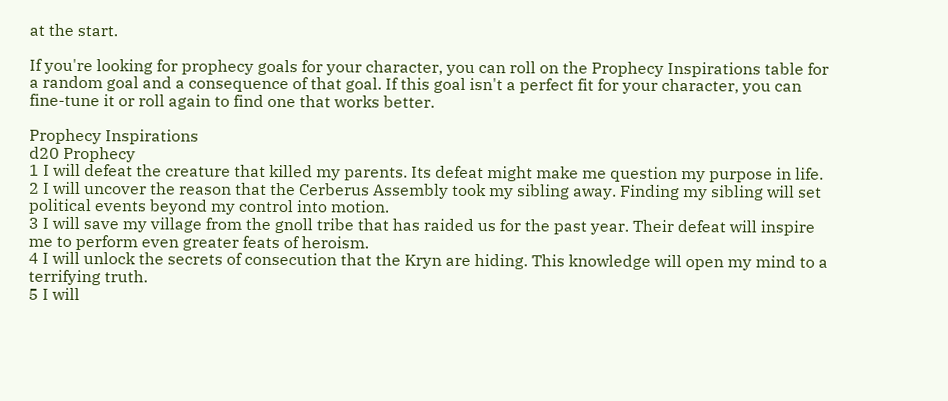at the start.

If you're looking for prophecy goals for your character, you can roll on the Prophecy Inspirations table for a random goal and a consequence of that goal. If this goal isn't a perfect fit for your character, you can fine-tune it or roll again to find one that works better.

Prophecy Inspirations
d20 Prophecy
1 I will defeat the creature that killed my parents. Its defeat might make me question my purpose in life.
2 I will uncover the reason that the Cerberus Assembly took my sibling away. Finding my sibling will set political events beyond my control into motion.
3 I will save my village from the gnoll tribe that has raided us for the past year. Their defeat will inspire me to perform even greater feats of heroism.
4 I will unlock the secrets of consecution that the Kryn are hiding. This knowledge will open my mind to a terrifying truth.
5 I will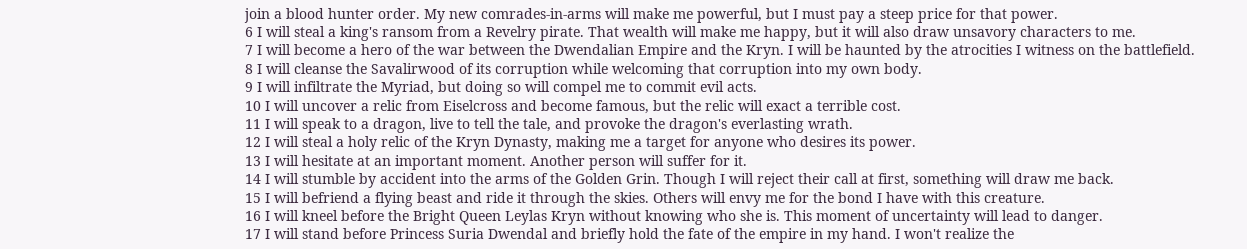join a blood hunter order. My new comrades-in-arms will make me powerful, but I must pay a steep price for that power.
6 I will steal a king's ransom from a Revelry pirate. That wealth will make me happy, but it will also draw unsavory characters to me.
7 I will become a hero of the war between the Dwendalian Empire and the Kryn. I will be haunted by the atrocities I witness on the battlefield.
8 I will cleanse the Savalirwood of its corruption while welcoming that corruption into my own body.
9 I will infiltrate the Myriad, but doing so will compel me to commit evil acts.
10 I will uncover a relic from Eiselcross and become famous, but the relic will exact a terrible cost.
11 I will speak to a dragon, live to tell the tale, and provoke the dragon's everlasting wrath.
12 I will steal a holy relic of the Kryn Dynasty, making me a target for anyone who desires its power.
13 I will hesitate at an important moment. Another person will suffer for it.
14 I will stumble by accident into the arms of the Golden Grin. Though I will reject their call at first, something will draw me back.
15 I will befriend a flying beast and ride it through the skies. Others will envy me for the bond I have with this creature.
16 I will kneel before the Bright Queen Leylas Kryn without knowing who she is. This moment of uncertainty will lead to danger.
17 I will stand before Princess Suria Dwendal and briefly hold the fate of the empire in my hand. I won't realize the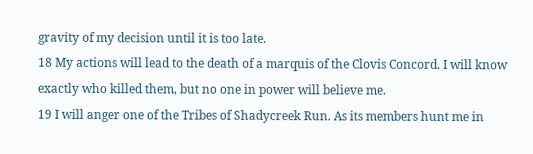gravity of my decision until it is too late.
18 My actions will lead to the death of a marquis of the Clovis Concord. I will know exactly who killed them, but no one in power will believe me.
19 I will anger one of the Tribes of Shadycreek Run. As its members hunt me in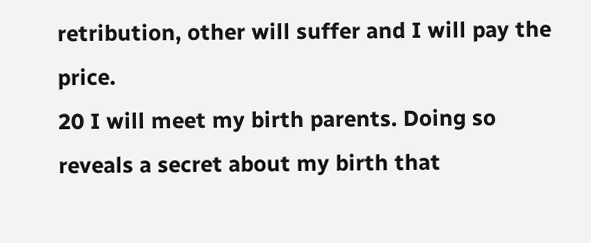retribution, other will suffer and I will pay the price.
20 I will meet my birth parents. Doing so reveals a secret about my birth that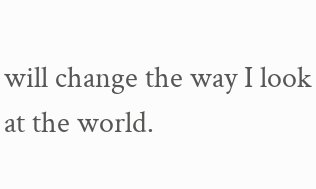will change the way I look at the world.